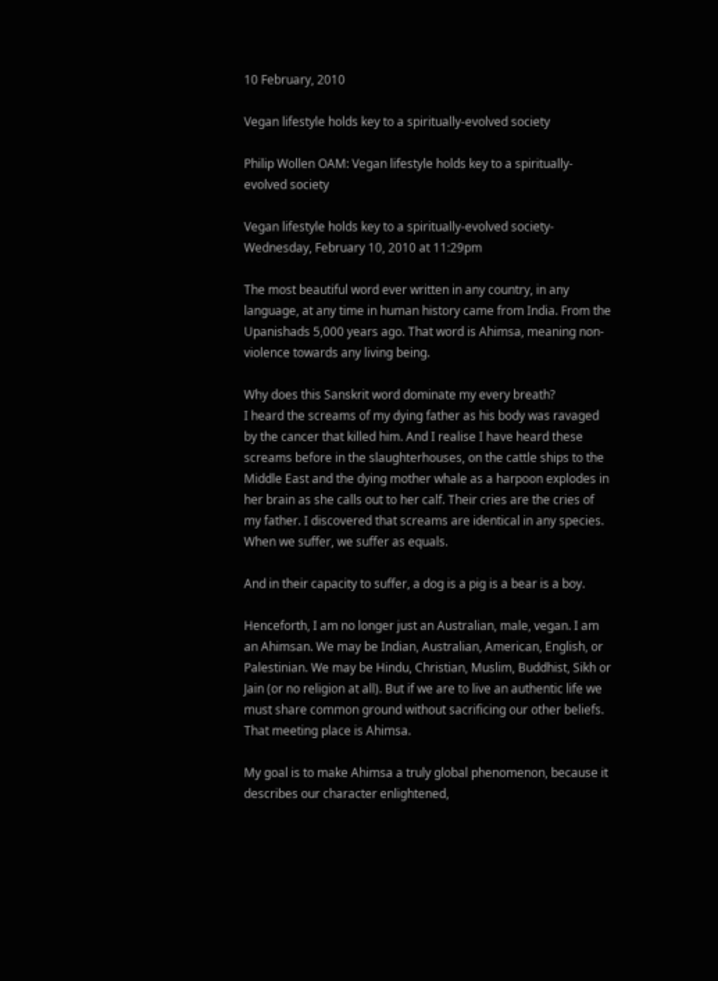10 February, 2010

Vegan lifestyle holds key to a spiritually-evolved society

Philip Wollen OAM: Vegan lifestyle holds key to a spiritually-evolved society

Vegan lifestyle holds key to a spiritually-evolved society-Wednesday, February 10, 2010 at 11:29pm

The most beautiful word ever written in any country, in any language, at any time in human history came from India. From the Upanishads 5,000 years ago. That word is Ahimsa, meaning non-violence towards any living being.

Why does this Sanskrit word dominate my every breath?
I heard the screams of my dying father as his body was ravaged by the cancer that killed him. And I realise I have heard these screams before in the slaughterhouses, on the cattle ships to the Middle East and the dying mother whale as a harpoon explodes in her brain as she calls out to her calf. Their cries are the cries of my father. I discovered that screams are identical in any species. When we suffer, we suffer as equals.

And in their capacity to suffer, a dog is a pig is a bear is a boy.

Henceforth, I am no longer just an Australian, male, vegan. I am an Ahimsan. We may be Indian, Australian, American, English, or Palestinian. We may be Hindu, Christian, Muslim, Buddhist, Sikh or Jain (or no religion at all). But if we are to live an authentic life we must share common ground without sacrificing our other beliefs. That meeting place is Ahimsa.

My goal is to make Ahimsa a truly global phenomenon, because it describes our character enlightened,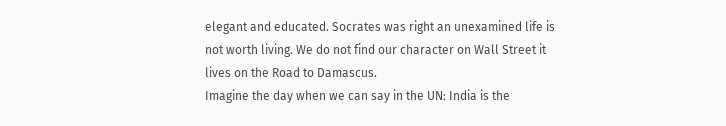elegant and educated. Socrates was right an unexamined life is not worth living. We do not find our character on Wall Street it lives on the Road to Damascus.
Imagine the day when we can say in the UN: India is the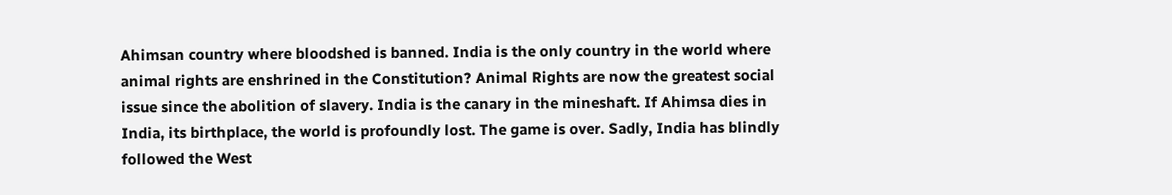Ahimsan country where bloodshed is banned. India is the only country in the world where animal rights are enshrined in the Constitution? Animal Rights are now the greatest social issue since the abolition of slavery. India is the canary in the mineshaft. If Ahimsa dies in India, its birthplace, the world is profoundly lost. The game is over. Sadly, India has blindly followed the West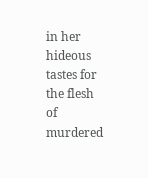in her hideous tastes for the flesh of murdered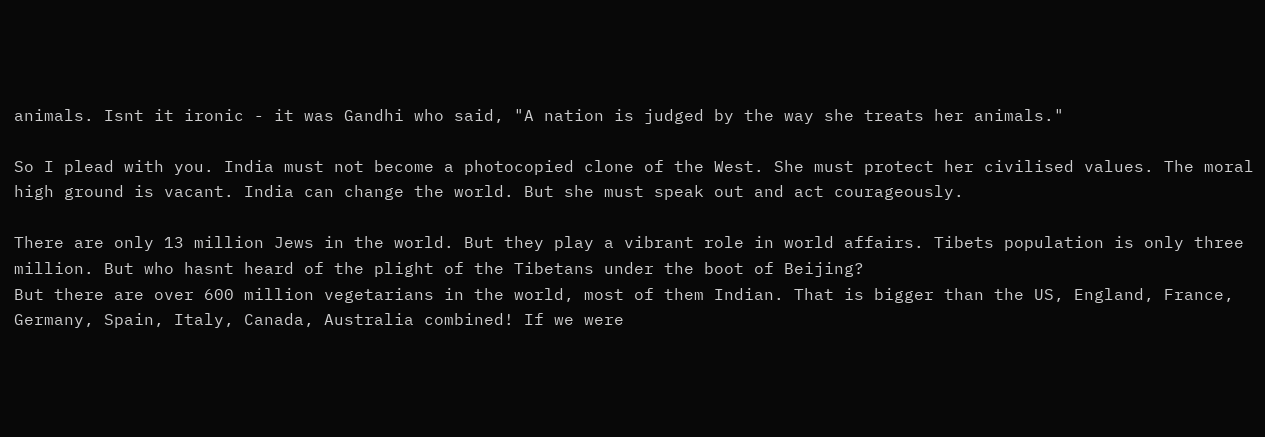animals. Isnt it ironic - it was Gandhi who said, "A nation is judged by the way she treats her animals."

So I plead with you. India must not become a photocopied clone of the West. She must protect her civilised values. The moral high ground is vacant. India can change the world. But she must speak out and act courageously.

There are only 13 million Jews in the world. But they play a vibrant role in world affairs. Tibets population is only three million. But who hasnt heard of the plight of the Tibetans under the boot of Beijing?
But there are over 600 million vegetarians in the world, most of them Indian. That is bigger than the US, England, France, Germany, Spain, Italy, Canada, Australia combined! If we were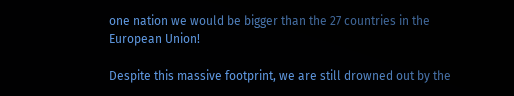one nation we would be bigger than the 27 countries in the European Union!

Despite this massive footprint, we are still drowned out by the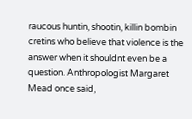raucous huntin, shootin, killin bombin cretins who believe that violence is the answer when it shouldnt even be a question. Anthropologist Margaret Mead once said,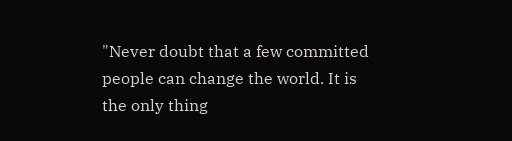"Never doubt that a few committed people can change the world. It is the only thing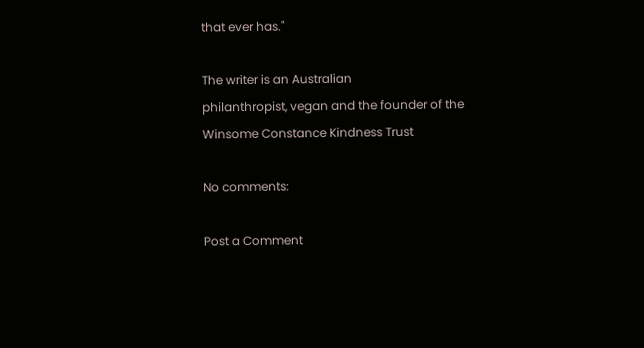that ever has."

The writer is an Australian
philanthropist, vegan and the founder of the Winsome Constance Kindness Trust

No comments:

Post a Comment